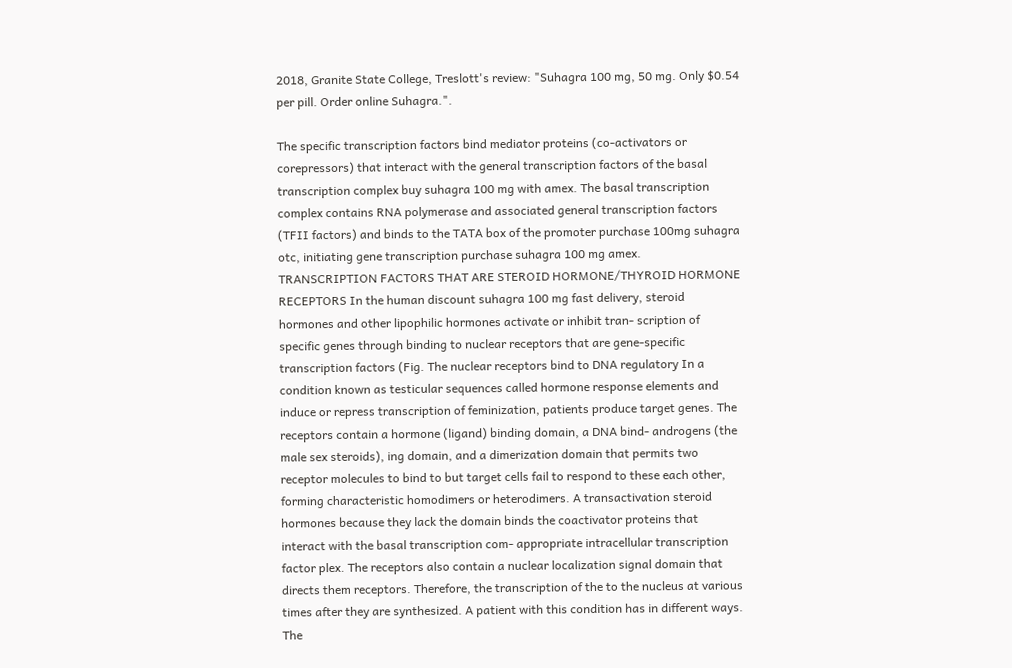2018, Granite State College, Treslott's review: "Suhagra 100 mg, 50 mg. Only $0.54 per pill. Order online Suhagra.".

The specific transcription factors bind mediator proteins (co-activators or corepressors) that interact with the general transcription factors of the basal transcription complex buy suhagra 100 mg with amex. The basal transcription complex contains RNA polymerase and associated general transcription factors (TFII factors) and binds to the TATA box of the promoter purchase 100mg suhagra otc, initiating gene transcription purchase suhagra 100 mg amex. TRANSCRIPTION FACTORS THAT ARE STEROID HORMONE/THYROID HORMONE RECEPTORS In the human discount suhagra 100 mg fast delivery, steroid hormones and other lipophilic hormones activate or inhibit tran- scription of specific genes through binding to nuclear receptors that are gene-specific transcription factors (Fig. The nuclear receptors bind to DNA regulatory In a condition known as testicular sequences called hormone response elements and induce or repress transcription of feminization, patients produce target genes. The receptors contain a hormone (ligand) binding domain, a DNA bind- androgens (the male sex steroids), ing domain, and a dimerization domain that permits two receptor molecules to bind to but target cells fail to respond to these each other, forming characteristic homodimers or heterodimers. A transactivation steroid hormones because they lack the domain binds the coactivator proteins that interact with the basal transcription com- appropriate intracellular transcription factor plex. The receptors also contain a nuclear localization signal domain that directs them receptors. Therefore, the transcription of the to the nucleus at various times after they are synthesized. A patient with this condition has in different ways. The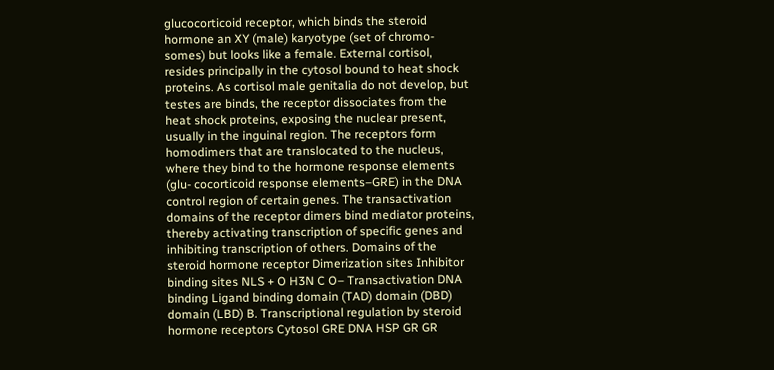glucocorticoid receptor, which binds the steroid hormone an XY (male) karyotype (set of chromo- somes) but looks like a female. External cortisol, resides principally in the cytosol bound to heat shock proteins. As cortisol male genitalia do not develop, but testes are binds, the receptor dissociates from the heat shock proteins, exposing the nuclear present, usually in the inguinal region. The receptors form homodimers that are translocated to the nucleus, where they bind to the hormone response elements (glu- cocorticoid response elements–GRE) in the DNA control region of certain genes. The transactivation domains of the receptor dimers bind mediator proteins, thereby activating transcription of specific genes and inhibiting transcription of others. Domains of the steroid hormone receptor Dimerization sites Inhibitor binding sites NLS + O H3N C O– Transactivation DNA binding Ligand binding domain (TAD) domain (DBD) domain (LBD) B. Transcriptional regulation by steroid hormone receptors Cytosol GRE DNA HSP GR GR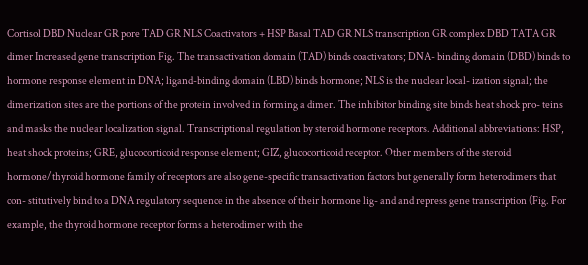Cortisol DBD Nuclear GR pore TAD GR NLS Coactivators + HSP Basal TAD GR NLS transcription GR complex DBD TATA GR dimer Increased gene transcription Fig. The transactivation domain (TAD) binds coactivators; DNA- binding domain (DBD) binds to hormone response element in DNA; ligand-binding domain (LBD) binds hormone; NLS is the nuclear local- ization signal; the dimerization sites are the portions of the protein involved in forming a dimer. The inhibitor binding site binds heat shock pro- teins and masks the nuclear localization signal. Transcriptional regulation by steroid hormone receptors. Additional abbreviations: HSP, heat shock proteins; GRE, glucocorticoid response element; GIZ, glucocorticoid receptor. Other members of the steroid hormone/thyroid hormone family of receptors are also gene-specific transactivation factors but generally form heterodimers that con- stitutively bind to a DNA regulatory sequence in the absence of their hormone lig- and and repress gene transcription (Fig. For example, the thyroid hormone receptor forms a heterodimer with the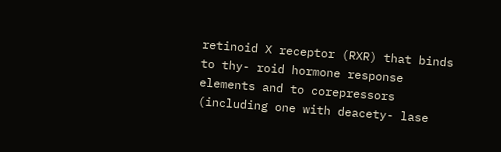retinoid X receptor (RXR) that binds to thy- roid hormone response elements and to corepressors (including one with deacety- lase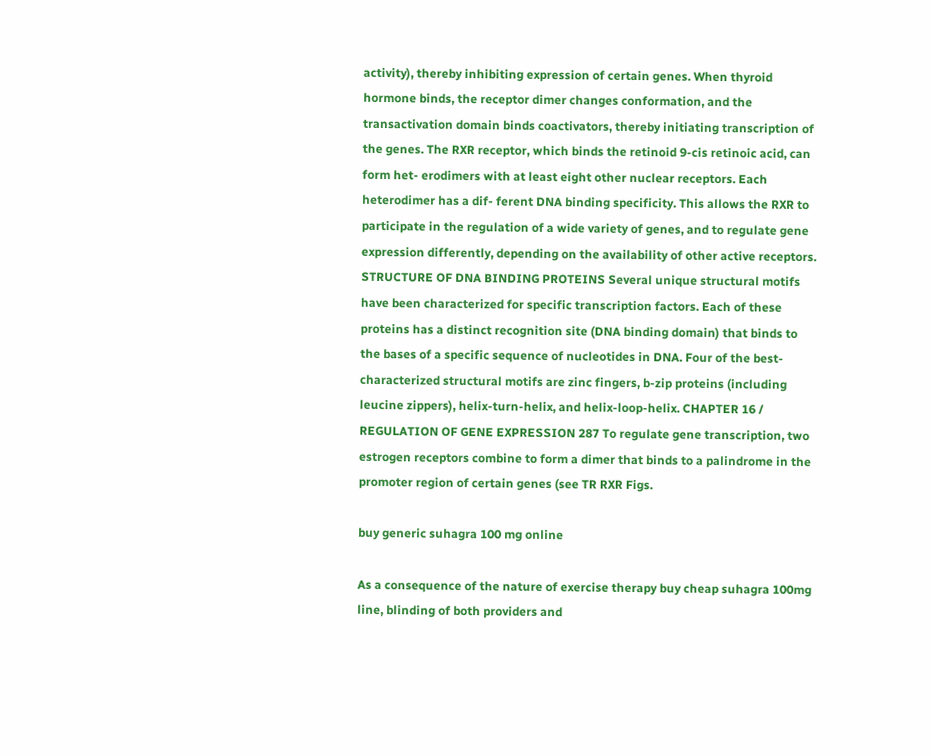activity), thereby inhibiting expression of certain genes. When thyroid hormone binds, the receptor dimer changes conformation, and the transactivation domain binds coactivators, thereby initiating transcription of the genes. The RXR receptor, which binds the retinoid 9-cis retinoic acid, can form het- erodimers with at least eight other nuclear receptors. Each heterodimer has a dif- ferent DNA binding specificity. This allows the RXR to participate in the regulation of a wide variety of genes, and to regulate gene expression differently, depending on the availability of other active receptors. STRUCTURE OF DNA BINDING PROTEINS Several unique structural motifs have been characterized for specific transcription factors. Each of these proteins has a distinct recognition site (DNA binding domain) that binds to the bases of a specific sequence of nucleotides in DNA. Four of the best-characterized structural motifs are zinc fingers, b-zip proteins (including leucine zippers), helix-turn-helix, and helix-loop-helix. CHAPTER 16 / REGULATION OF GENE EXPRESSION 287 To regulate gene transcription, two estrogen receptors combine to form a dimer that binds to a palindrome in the promoter region of certain genes (see TR RXR Figs.

buy generic suhagra 100 mg online

As a consequence of the nature of exercise therapy buy cheap suhagra 100mg line, blinding of both providers and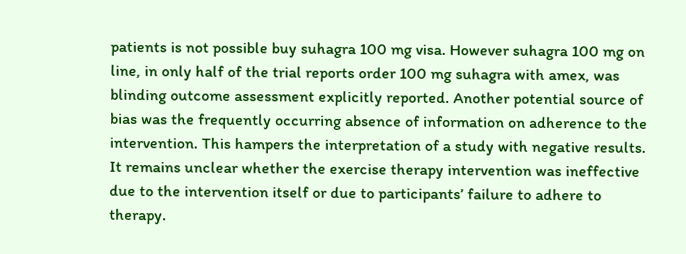patients is not possible buy suhagra 100 mg visa. However suhagra 100 mg on line, in only half of the trial reports order 100 mg suhagra with amex, was blinding outcome assessment explicitly reported. Another potential source of bias was the frequently occurring absence of information on adherence to the intervention. This hampers the interpretation of a study with negative results. It remains unclear whether the exercise therapy intervention was ineffective due to the intervention itself or due to participants’ failure to adhere to therapy.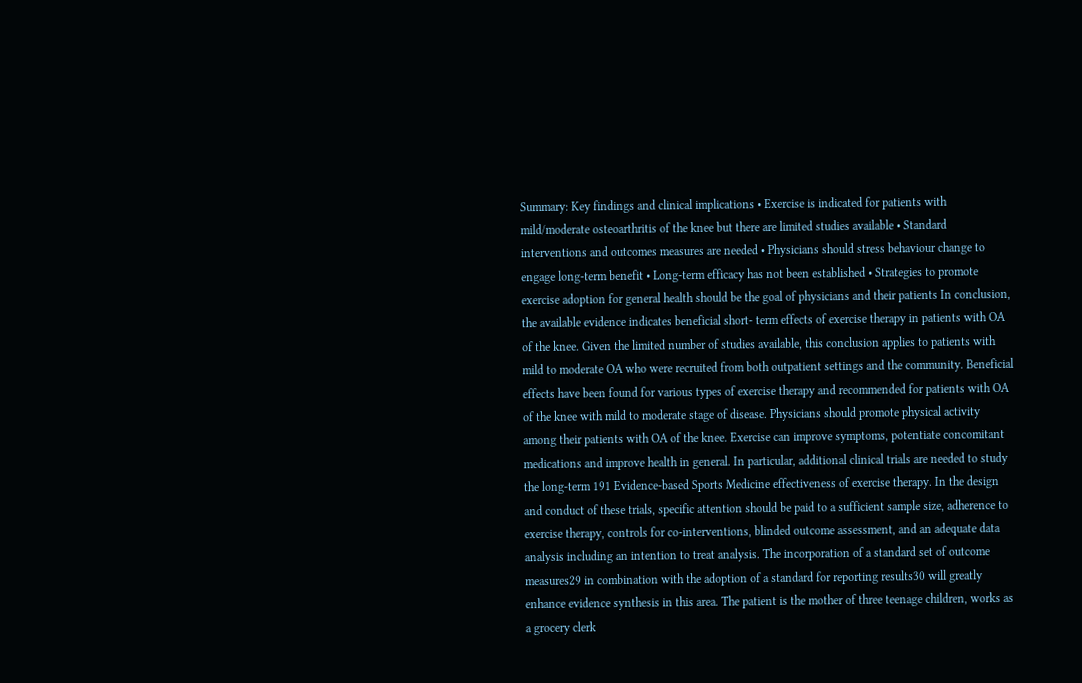Summary: Key findings and clinical implications • Exercise is indicated for patients with mild/moderate osteoarthritis of the knee but there are limited studies available • Standard interventions and outcomes measures are needed • Physicians should stress behaviour change to engage long-term benefit • Long-term efficacy has not been established • Strategies to promote exercise adoption for general health should be the goal of physicians and their patients In conclusion, the available evidence indicates beneficial short- term effects of exercise therapy in patients with OA of the knee. Given the limited number of studies available, this conclusion applies to patients with mild to moderate OA who were recruited from both outpatient settings and the community. Beneficial effects have been found for various types of exercise therapy and recommended for patients with OA of the knee with mild to moderate stage of disease. Physicians should promote physical activity among their patients with OA of the knee. Exercise can improve symptoms, potentiate concomitant medications and improve health in general. In particular, additional clinical trials are needed to study the long-term 191 Evidence-based Sports Medicine effectiveness of exercise therapy. In the design and conduct of these trials, specific attention should be paid to a sufficient sample size, adherence to exercise therapy, controls for co-interventions, blinded outcome assessment, and an adequate data analysis including an intention to treat analysis. The incorporation of a standard set of outcome measures29 in combination with the adoption of a standard for reporting results30 will greatly enhance evidence synthesis in this area. The patient is the mother of three teenage children, works as a grocery clerk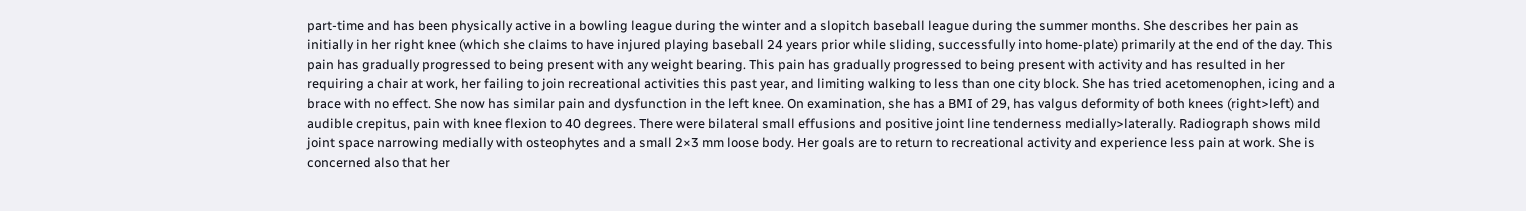part-time and has been physically active in a bowling league during the winter and a slopitch baseball league during the summer months. She describes her pain as initially in her right knee (which she claims to have injured playing baseball 24 years prior while sliding, successfully into home-plate) primarily at the end of the day. This pain has gradually progressed to being present with any weight bearing. This pain has gradually progressed to being present with activity and has resulted in her requiring a chair at work, her failing to join recreational activities this past year, and limiting walking to less than one city block. She has tried acetomenophen, icing and a brace with no effect. She now has similar pain and dysfunction in the left knee. On examination, she has a BMI of 29, has valgus deformity of both knees (right>left) and audible crepitus, pain with knee flexion to 40 degrees. There were bilateral small effusions and positive joint line tenderness medially>laterally. Radiograph shows mild joint space narrowing medially with osteophytes and a small 2×3 mm loose body. Her goals are to return to recreational activity and experience less pain at work. She is concerned also that her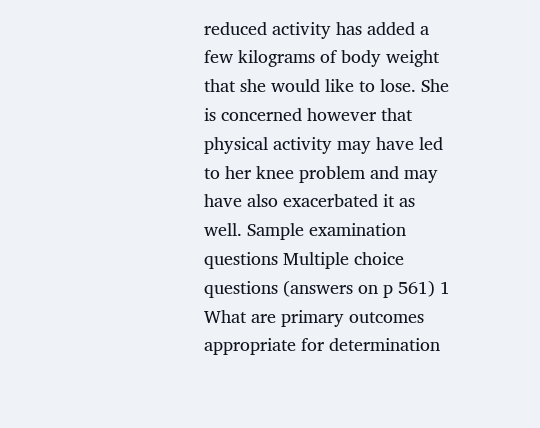reduced activity has added a few kilograms of body weight that she would like to lose. She is concerned however that physical activity may have led to her knee problem and may have also exacerbated it as well. Sample examination questions Multiple choice questions (answers on p 561) 1 What are primary outcomes appropriate for determination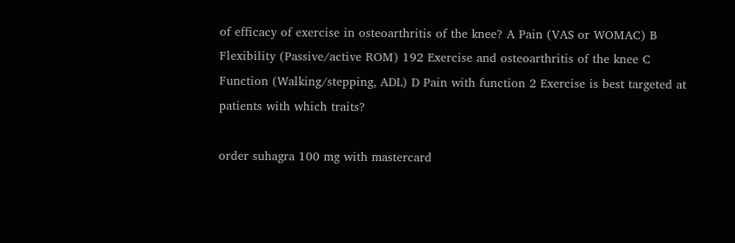of efficacy of exercise in osteoarthritis of the knee? A Pain (VAS or WOMAC) B Flexibility (Passive/active ROM) 192 Exercise and osteoarthritis of the knee C Function (Walking/stepping, ADL) D Pain with function 2 Exercise is best targeted at patients with which traits?

order suhagra 100 mg with mastercard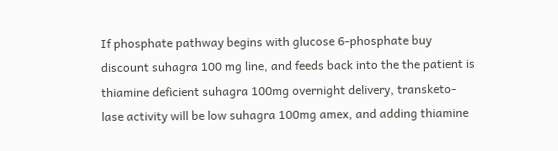If phosphate pathway begins with glucose 6-phosphate buy discount suhagra 100 mg line, and feeds back into the the patient is thiamine deficient suhagra 100mg overnight delivery, transketo- lase activity will be low suhagra 100mg amex, and adding thiamine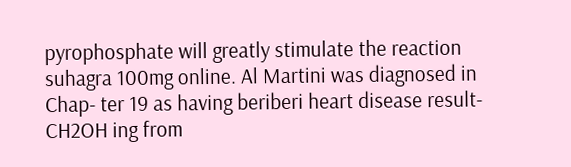pyrophosphate will greatly stimulate the reaction suhagra 100mg online. Al Martini was diagnosed in Chap- ter 19 as having beriberi heart disease result- CH2OH ing from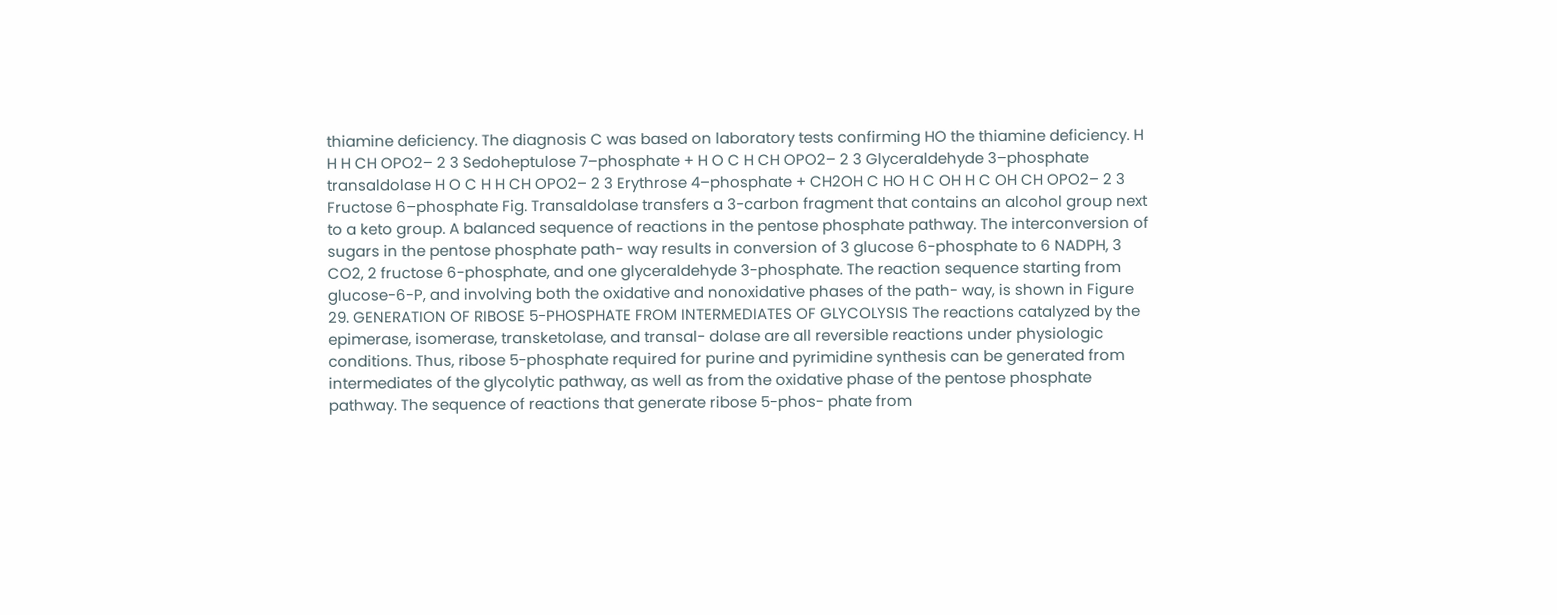thiamine deficiency. The diagnosis C was based on laboratory tests confirming HO the thiamine deficiency. H H H CH OPO2– 2 3 Sedoheptulose 7–phosphate + H O C H CH OPO2– 2 3 Glyceraldehyde 3–phosphate transaldolase H O C H H CH OPO2– 2 3 Erythrose 4–phosphate + CH2OH C HO H C OH H C OH CH OPO2– 2 3 Fructose 6–phosphate Fig. Transaldolase transfers a 3-carbon fragment that contains an alcohol group next to a keto group. A balanced sequence of reactions in the pentose phosphate pathway. The interconversion of sugars in the pentose phosphate path- way results in conversion of 3 glucose 6-phosphate to 6 NADPH, 3 CO2, 2 fructose 6-phosphate, and one glyceraldehyde 3-phosphate. The reaction sequence starting from glucose-6-P, and involving both the oxidative and nonoxidative phases of the path- way, is shown in Figure 29. GENERATION OF RIBOSE 5-PHOSPHATE FROM INTERMEDIATES OF GLYCOLYSIS The reactions catalyzed by the epimerase, isomerase, transketolase, and transal- dolase are all reversible reactions under physiologic conditions. Thus, ribose 5-phosphate required for purine and pyrimidine synthesis can be generated from intermediates of the glycolytic pathway, as well as from the oxidative phase of the pentose phosphate pathway. The sequence of reactions that generate ribose 5-phos- phate from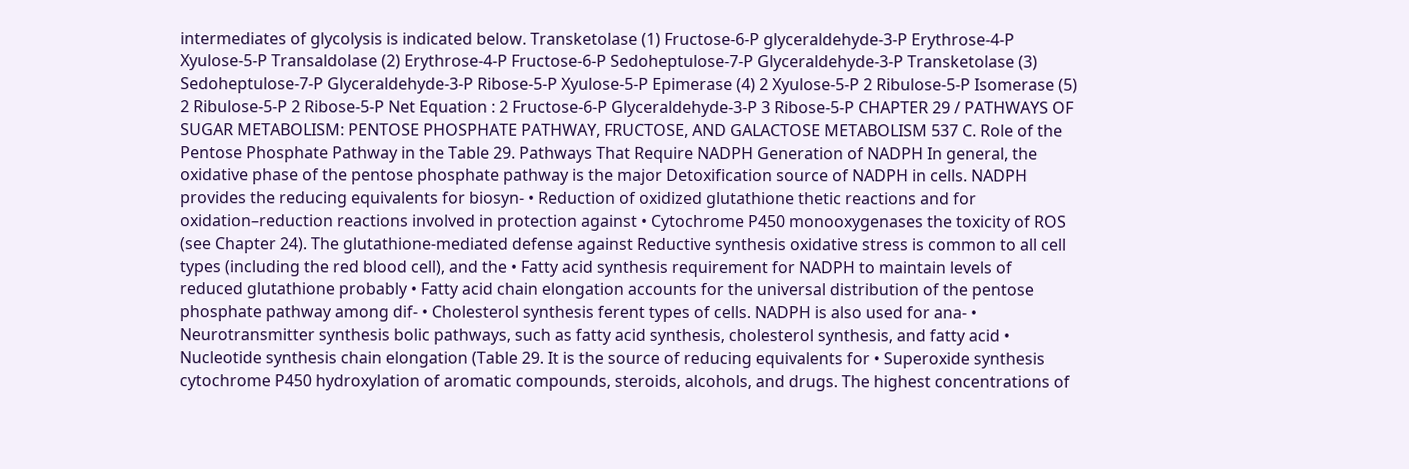intermediates of glycolysis is indicated below. Transketolase (1) Fructose-6-P glyceraldehyde-3-P Erythrose-4-P Xyulose-5-P Transaldolase (2) Erythrose-4-P Fructose-6-P Sedoheptulose-7-P Glyceraldehyde-3-P Transketolase (3) Sedoheptulose-7-P Glyceraldehyde-3-P Ribose-5-P Xyulose-5-P Epimerase (4) 2 Xyulose-5-P 2 Ribulose-5-P Isomerase (5) 2 Ribulose-5-P 2 Ribose-5-P Net Equation : 2 Fructose-6-P Glyceraldehyde-3-P 3 Ribose-5-P CHAPTER 29 / PATHWAYS OF SUGAR METABOLISM: PENTOSE PHOSPHATE PATHWAY, FRUCTOSE, AND GALACTOSE METABOLISM 537 C. Role of the Pentose Phosphate Pathway in the Table 29. Pathways That Require NADPH Generation of NADPH In general, the oxidative phase of the pentose phosphate pathway is the major Detoxification source of NADPH in cells. NADPH provides the reducing equivalents for biosyn- • Reduction of oxidized glutathione thetic reactions and for oxidation–reduction reactions involved in protection against • Cytochrome P450 monooxygenases the toxicity of ROS (see Chapter 24). The glutathione-mediated defense against Reductive synthesis oxidative stress is common to all cell types (including the red blood cell), and the • Fatty acid synthesis requirement for NADPH to maintain levels of reduced glutathione probably • Fatty acid chain elongation accounts for the universal distribution of the pentose phosphate pathway among dif- • Cholesterol synthesis ferent types of cells. NADPH is also used for ana- • Neurotransmitter synthesis bolic pathways, such as fatty acid synthesis, cholesterol synthesis, and fatty acid • Nucleotide synthesis chain elongation (Table 29. It is the source of reducing equivalents for • Superoxide synthesis cytochrome P450 hydroxylation of aromatic compounds, steroids, alcohols, and drugs. The highest concentrations of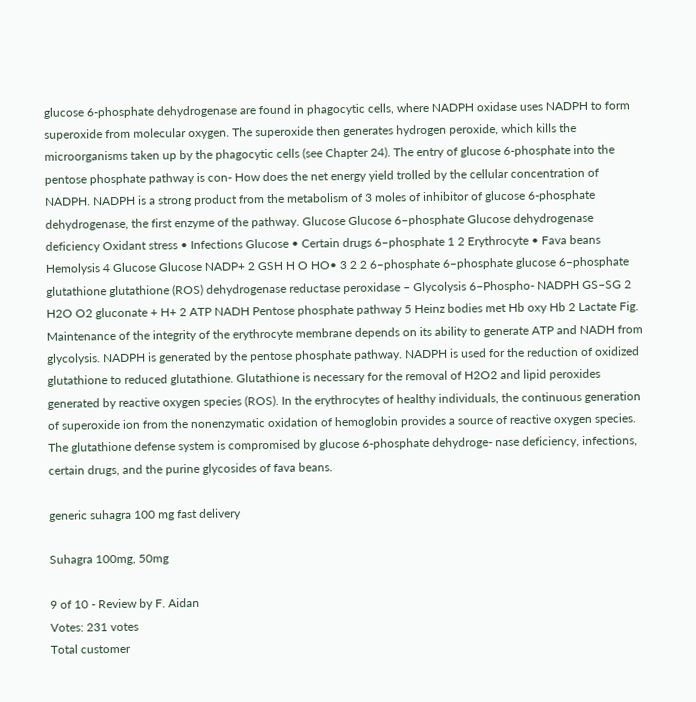glucose 6-phosphate dehydrogenase are found in phagocytic cells, where NADPH oxidase uses NADPH to form superoxide from molecular oxygen. The superoxide then generates hydrogen peroxide, which kills the microorganisms taken up by the phagocytic cells (see Chapter 24). The entry of glucose 6-phosphate into the pentose phosphate pathway is con- How does the net energy yield trolled by the cellular concentration of NADPH. NADPH is a strong product from the metabolism of 3 moles of inhibitor of glucose 6-phosphate dehydrogenase, the first enzyme of the pathway. Glucose Glucose 6–phosphate Glucose dehydrogenase deficiency Oxidant stress • Infections Glucose • Certain drugs 6–phosphate 1 2 Erythrocyte • Fava beans Hemolysis 4 Glucose Glucose NADP+ 2 GSH H O HO• 3 2 2 6–phosphate 6–phosphate glucose 6–phosphate glutathione glutathione (ROS) dehydrogenase reductase peroxidase – Glycolysis 6–Phospho- NADPH GS–SG 2 H2O O2 gluconate + H+ 2 ATP NADH Pentose phosphate pathway 5 Heinz bodies met Hb oxy Hb 2 Lactate Fig. Maintenance of the integrity of the erythrocyte membrane depends on its ability to generate ATP and NADH from glycolysis. NADPH is generated by the pentose phosphate pathway. NADPH is used for the reduction of oxidized glutathione to reduced glutathione. Glutathione is necessary for the removal of H2O2 and lipid peroxides generated by reactive oxygen species (ROS). In the erythrocytes of healthy individuals, the continuous generation of superoxide ion from the nonenzymatic oxidation of hemoglobin provides a source of reactive oxygen species. The glutathione defense system is compromised by glucose 6-phosphate dehydroge- nase deficiency, infections, certain drugs, and the purine glycosides of fava beans.

generic suhagra 100 mg fast delivery

Suhagra 100mg, 50mg

9 of 10 - Review by F. Aidan
Votes: 231 votes
Total customer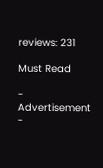reviews: 231

Must Read

- Advertisement -